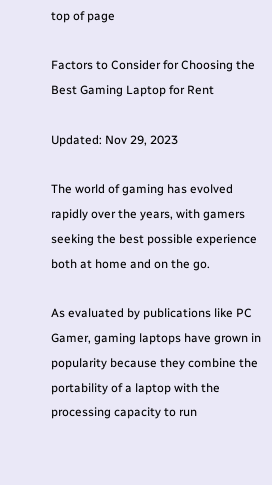top of page

Factors to Consider for Choosing the Best Gaming Laptop for Rent

Updated: Nov 29, 2023

The world of gaming has evolved rapidly over the years, with gamers seeking the best possible experience both at home and on the go.

As evaluated by publications like PC Gamer, gaming laptops have grown in popularity because they combine the portability of a laptop with the processing capacity to run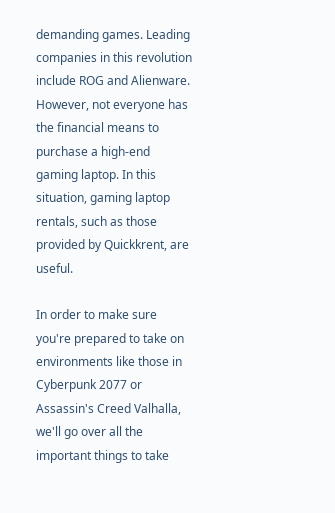demanding games. Leading companies in this revolution include ROG and Alienware. However, not everyone has the financial means to purchase a high-end gaming laptop. In this situation, gaming laptop rentals, such as those provided by Quickkrent, are useful.

In order to make sure you're prepared to take on environments like those in Cyberpunk 2077 or Assassin's Creed Valhalla, we'll go over all the important things to take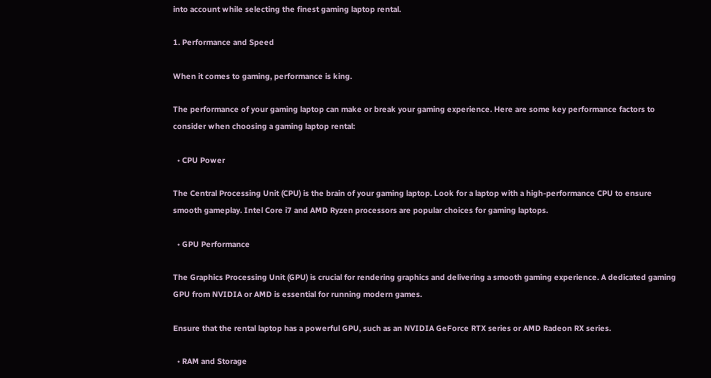into account while selecting the finest gaming laptop rental.

1. Performance and Speed

When it comes to gaming, performance is king.

The performance of your gaming laptop can make or break your gaming experience. Here are some key performance factors to consider when choosing a gaming laptop rental:

  • CPU Power

The Central Processing Unit (CPU) is the brain of your gaming laptop. Look for a laptop with a high-performance CPU to ensure smooth gameplay. Intel Core i7 and AMD Ryzen processors are popular choices for gaming laptops.

  • GPU Performance

The Graphics Processing Unit (GPU) is crucial for rendering graphics and delivering a smooth gaming experience. A dedicated gaming GPU from NVIDIA or AMD is essential for running modern games.

Ensure that the rental laptop has a powerful GPU, such as an NVIDIA GeForce RTX series or AMD Radeon RX series.

  • RAM and Storage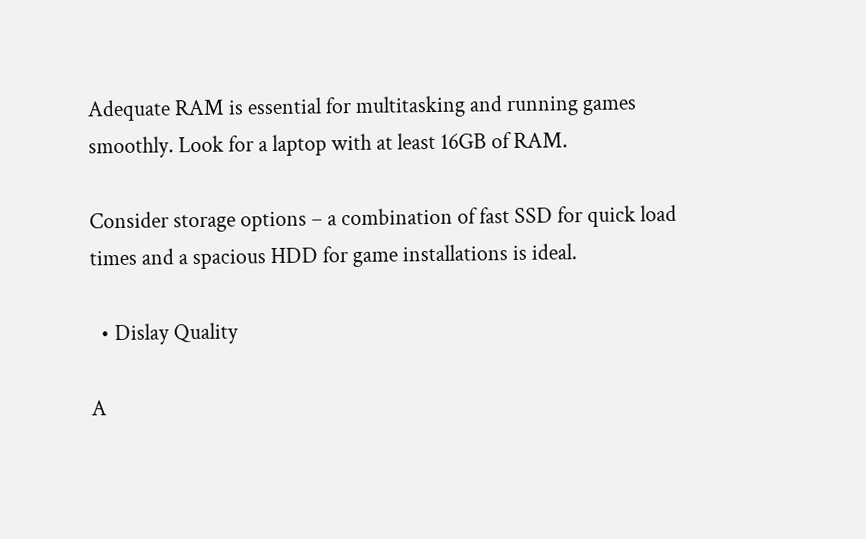Adequate RAM is essential for multitasking and running games smoothly. Look for a laptop with at least 16GB of RAM.

Consider storage options – a combination of fast SSD for quick load times and a spacious HDD for game installations is ideal.

  • Dislay Quality

A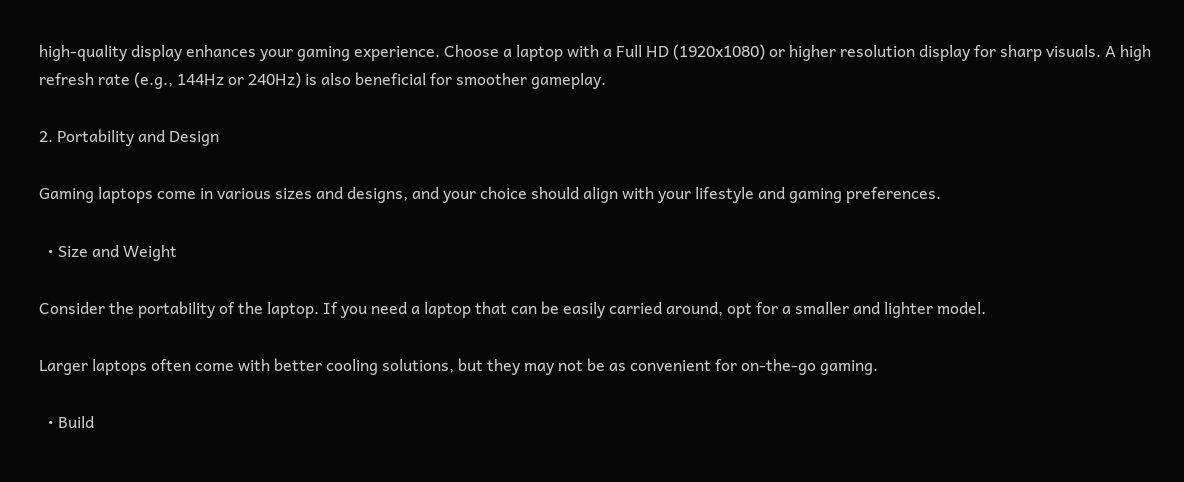high-quality display enhances your gaming experience. Choose a laptop with a Full HD (1920x1080) or higher resolution display for sharp visuals. A high refresh rate (e.g., 144Hz or 240Hz) is also beneficial for smoother gameplay.

2. Portability and Design

Gaming laptops come in various sizes and designs, and your choice should align with your lifestyle and gaming preferences.

  • Size and Weight

Consider the portability of the laptop. If you need a laptop that can be easily carried around, opt for a smaller and lighter model.

Larger laptops often come with better cooling solutions, but they may not be as convenient for on-the-go gaming.

  • Build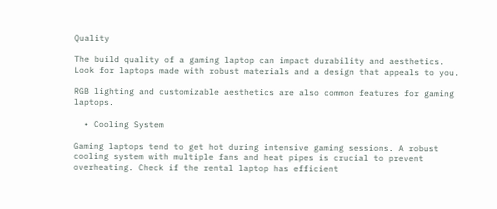Quality

The build quality of a gaming laptop can impact durability and aesthetics. Look for laptops made with robust materials and a design that appeals to you.

RGB lighting and customizable aesthetics are also common features for gaming laptops.

  • Cooling System

Gaming laptops tend to get hot during intensive gaming sessions. A robust cooling system with multiple fans and heat pipes is crucial to prevent overheating. Check if the rental laptop has efficient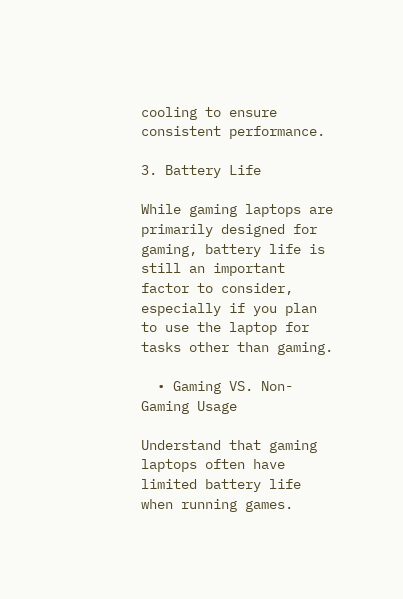cooling to ensure consistent performance.

3. Battery Life

While gaming laptops are primarily designed for gaming, battery life is still an important factor to consider, especially if you plan to use the laptop for tasks other than gaming.

  • Gaming VS. Non-Gaming Usage

Understand that gaming laptops often have limited battery life when running games.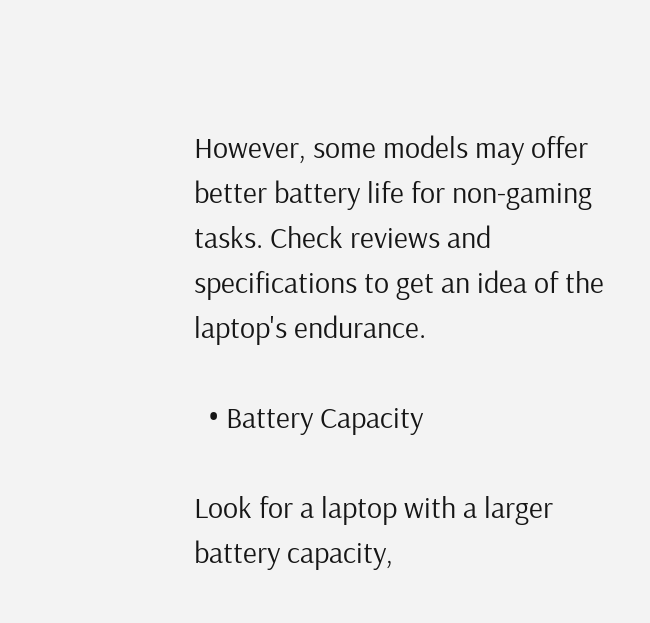However, some models may offer better battery life for non-gaming tasks. Check reviews and specifications to get an idea of the laptop's endurance.

  • Battery Capacity

Look for a laptop with a larger battery capacity,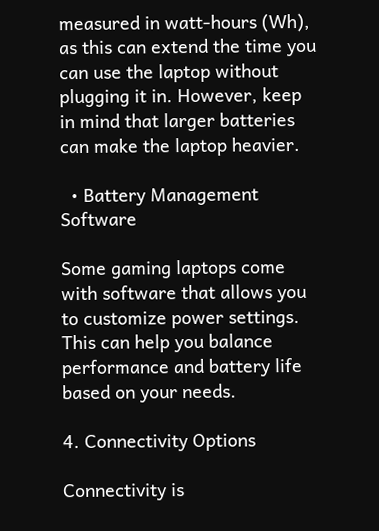measured in watt-hours (Wh), as this can extend the time you can use the laptop without plugging it in. However, keep in mind that larger batteries can make the laptop heavier.

  • Battery Management Software

Some gaming laptops come with software that allows you to customize power settings. This can help you balance performance and battery life based on your needs.

4. Connectivity Options

Connectivity is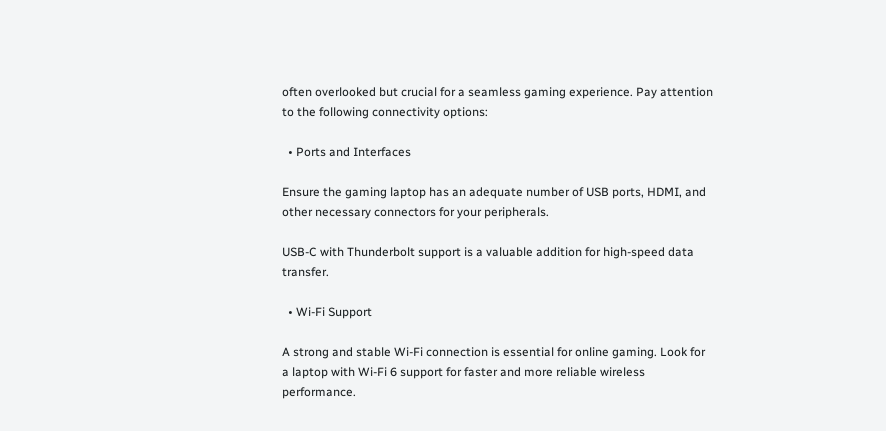often overlooked but crucial for a seamless gaming experience. Pay attention to the following connectivity options:

  • Ports and Interfaces

Ensure the gaming laptop has an adequate number of USB ports, HDMI, and other necessary connectors for your peripherals.

USB-C with Thunderbolt support is a valuable addition for high-speed data transfer.

  • Wi-Fi Support

A strong and stable Wi-Fi connection is essential for online gaming. Look for a laptop with Wi-Fi 6 support for faster and more reliable wireless performance.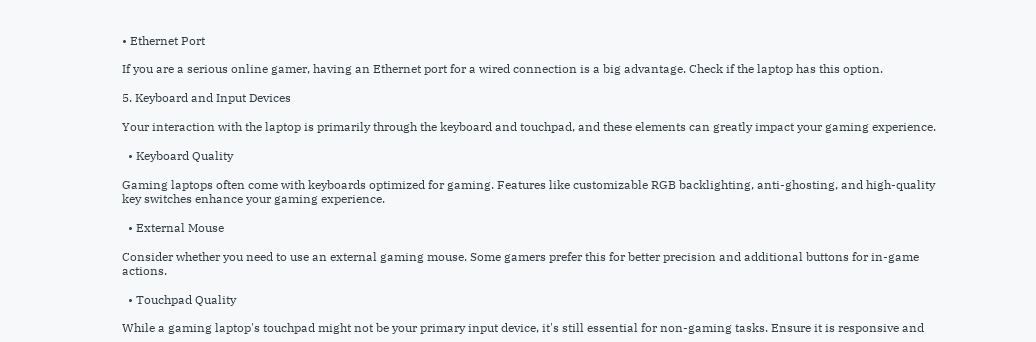• Ethernet Port

If you are a serious online gamer, having an Ethernet port for a wired connection is a big advantage. Check if the laptop has this option.

5. Keyboard and Input Devices

Your interaction with the laptop is primarily through the keyboard and touchpad, and these elements can greatly impact your gaming experience.

  • Keyboard Quality

Gaming laptops often come with keyboards optimized for gaming. Features like customizable RGB backlighting, anti-ghosting, and high-quality key switches enhance your gaming experience.

  • External Mouse

Consider whether you need to use an external gaming mouse. Some gamers prefer this for better precision and additional buttons for in-game actions.

  • Touchpad Quality

While a gaming laptop's touchpad might not be your primary input device, it's still essential for non-gaming tasks. Ensure it is responsive and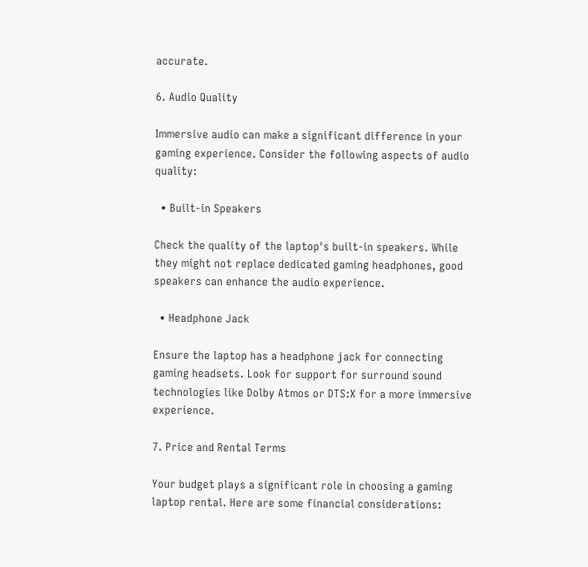accurate.

6. Audio Quality

Immersive audio can make a significant difference in your gaming experience. Consider the following aspects of audio quality:

  • Built-in Speakers

Check the quality of the laptop's built-in speakers. While they might not replace dedicated gaming headphones, good speakers can enhance the audio experience.

  • Headphone Jack

Ensure the laptop has a headphone jack for connecting gaming headsets. Look for support for surround sound technologies like Dolby Atmos or DTS:X for a more immersive experience.

7. Price and Rental Terms

Your budget plays a significant role in choosing a gaming laptop rental. Here are some financial considerations: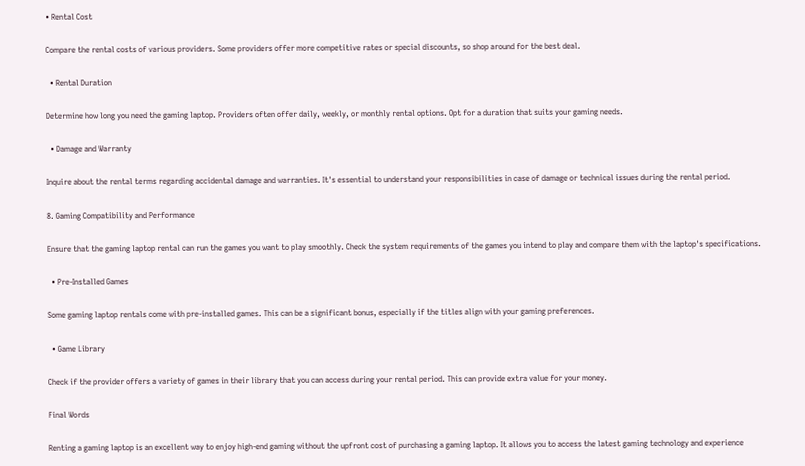• Rental Cost

Compare the rental costs of various providers. Some providers offer more competitive rates or special discounts, so shop around for the best deal.

  • Rental Duration

Determine how long you need the gaming laptop. Providers often offer daily, weekly, or monthly rental options. Opt for a duration that suits your gaming needs.

  • Damage and Warranty

Inquire about the rental terms regarding accidental damage and warranties. It's essential to understand your responsibilities in case of damage or technical issues during the rental period.

8. Gaming Compatibility and Performance

Ensure that the gaming laptop rental can run the games you want to play smoothly. Check the system requirements of the games you intend to play and compare them with the laptop's specifications.

  • Pre-Installed Games

Some gaming laptop rentals come with pre-installed games. This can be a significant bonus, especially if the titles align with your gaming preferences.

  • Game Library

Check if the provider offers a variety of games in their library that you can access during your rental period. This can provide extra value for your money.

Final Words

Renting a gaming laptop is an excellent way to enjoy high-end gaming without the upfront cost of purchasing a gaming laptop. It allows you to access the latest gaming technology and experience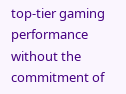top-tier gaming performance without the commitment of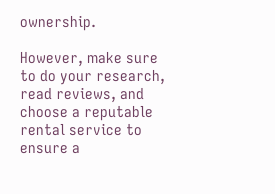ownership.

However, make sure to do your research, read reviews, and choose a reputable rental service to ensure a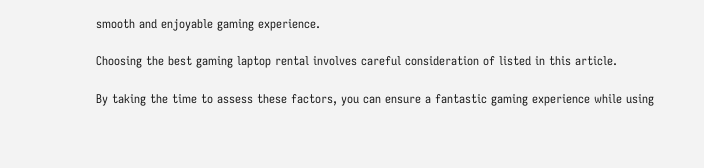smooth and enjoyable gaming experience.

Choosing the best gaming laptop rental involves careful consideration of listed in this article.

By taking the time to assess these factors, you can ensure a fantastic gaming experience while using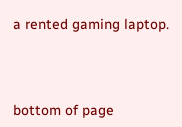a rented gaming laptop.



bottom of page